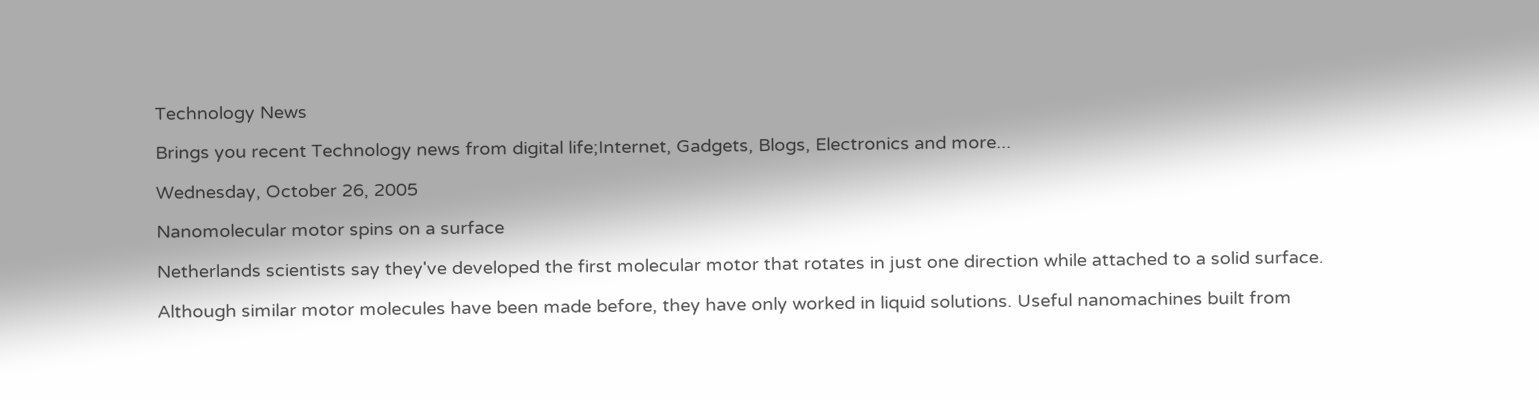Technology News

Brings you recent Technology news from digital life;Internet, Gadgets, Blogs, Electronics and more...

Wednesday, October 26, 2005

Nanomolecular motor spins on a surface

Netherlands scientists say they've developed the first molecular motor that rotates in just one direction while attached to a solid surface.

Although similar motor molecules have been made before, they have only worked in liquid solutions. Useful nanomachines built from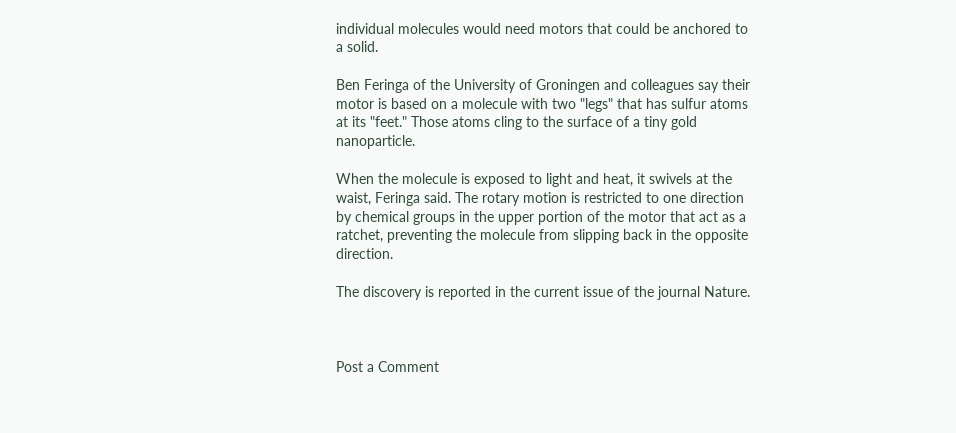individual molecules would need motors that could be anchored to a solid.

Ben Feringa of the University of Groningen and colleagues say their motor is based on a molecule with two "legs" that has sulfur atoms at its "feet." Those atoms cling to the surface of a tiny gold nanoparticle.

When the molecule is exposed to light and heat, it swivels at the waist, Feringa said. The rotary motion is restricted to one direction by chemical groups in the upper portion of the motor that act as a ratchet, preventing the molecule from slipping back in the opposite direction.

The discovery is reported in the current issue of the journal Nature.



Post a Comment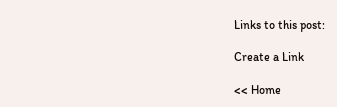Links to this post:

Create a Link

<< Home